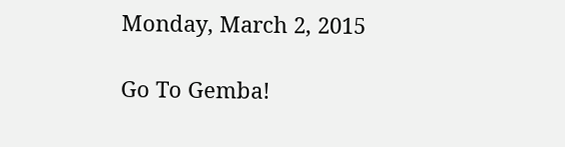Monday, March 2, 2015

Go To Gemba!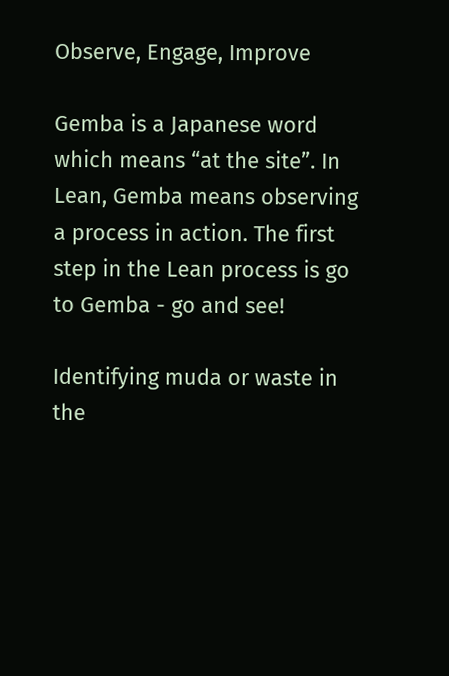Observe, Engage, Improve

Gemba is a Japanese word which means “at the site”. In Lean, Gemba means observing a process in action. The first step in the Lean process is go to Gemba - go and see!

Identifying muda or waste in the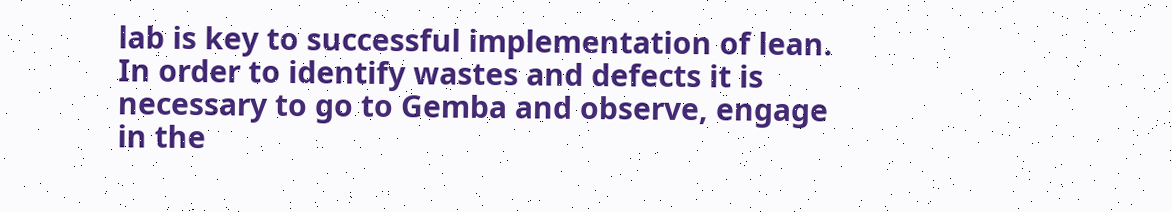lab is key to successful implementation of lean. In order to identify wastes and defects it is necessary to go to Gemba and observe, engage in the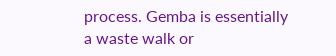process. Gemba is essentially a waste walk or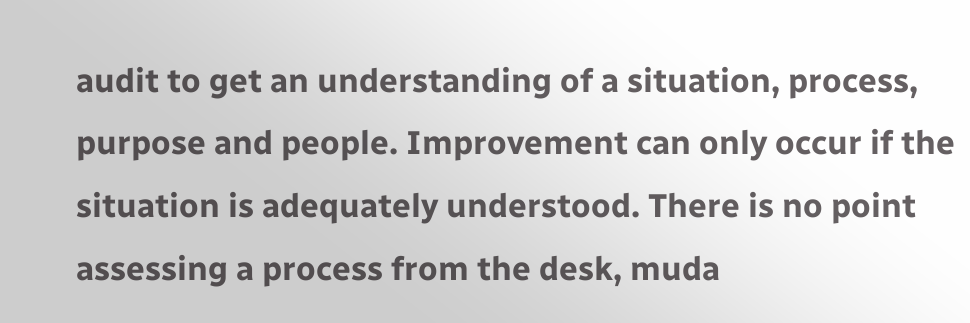audit to get an understanding of a situation, process, purpose and people. Improvement can only occur if the situation is adequately understood. There is no point assessing a process from the desk, muda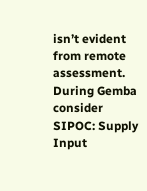isn’t evident from remote assessment. During Gemba consider SIPOC: Supply Input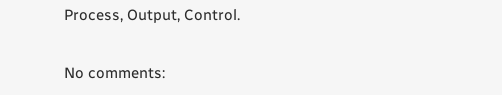Process, Output, Control.

No comments: